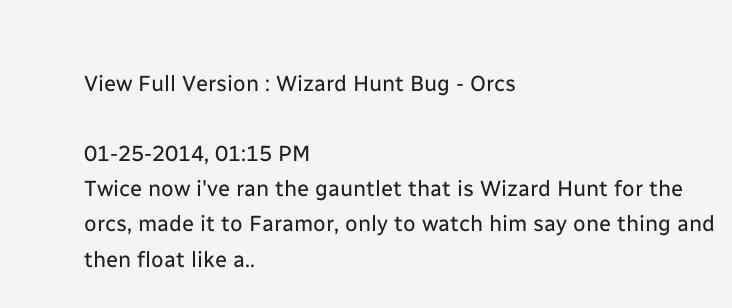View Full Version : Wizard Hunt Bug - Orcs

01-25-2014, 01:15 PM
Twice now i've ran the gauntlet that is Wizard Hunt for the orcs, made it to Faramor, only to watch him say one thing and then float like a..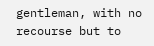gentleman, with no recourse but to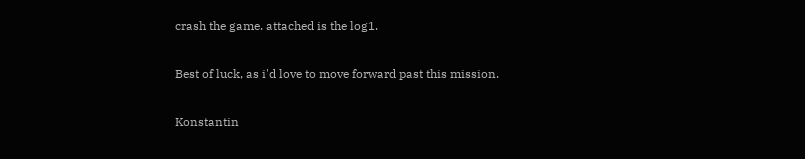crash the game. attached is the log1.

Best of luck, as i'd love to move forward past this mission.

Konstantin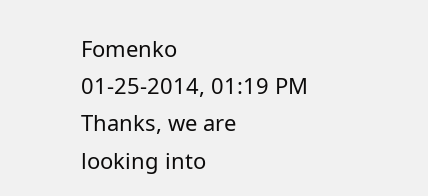Fomenko
01-25-2014, 01:19 PM
Thanks, we are looking into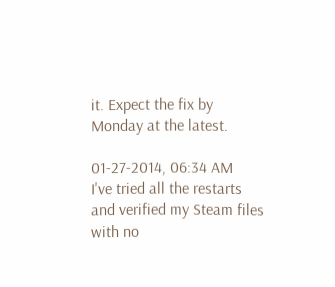it. Expect the fix by Monday at the latest.

01-27-2014, 06:34 AM
I've tried all the restarts and verified my Steam files with no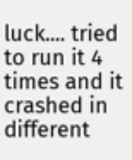luck.... tried to run it 4 times and it crashed in different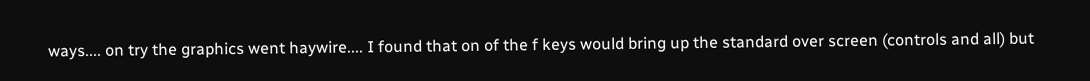ways.... on try the graphics went haywire.... I found that on of the f keys would bring up the standard over screen (controls and all) but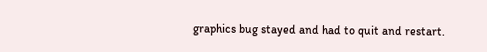graphics bug stayed and had to quit and restart.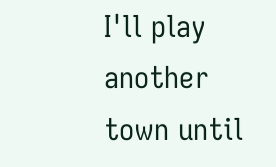I'll play another town until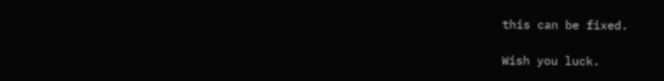this can be fixed.

Wish you luck.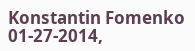Konstantin Fomenko
01-27-2014,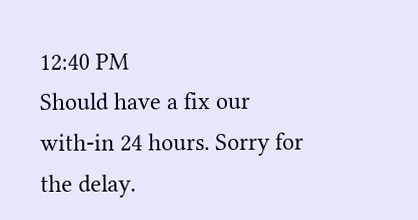12:40 PM
Should have a fix our with-in 24 hours. Sorry for the delay.